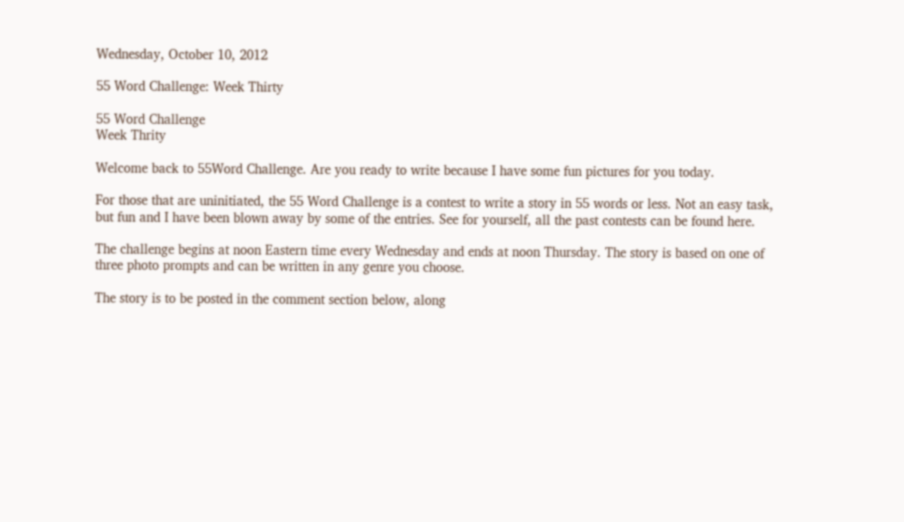Wednesday, October 10, 2012

55 Word Challenge: Week Thirty

55 Word Challenge
Week Thrity

Welcome back to 55Word Challenge. Are you ready to write because I have some fun pictures for you today.

For those that are uninitiated, the 55 Word Challenge is a contest to write a story in 55 words or less. Not an easy task, but fun and I have been blown away by some of the entries. See for yourself, all the past contests can be found here.

The challenge begins at noon Eastern time every Wednesday and ends at noon Thursday. The story is based on one of three photo prompts and can be written in any genre you choose.

The story is to be posted in the comment section below, along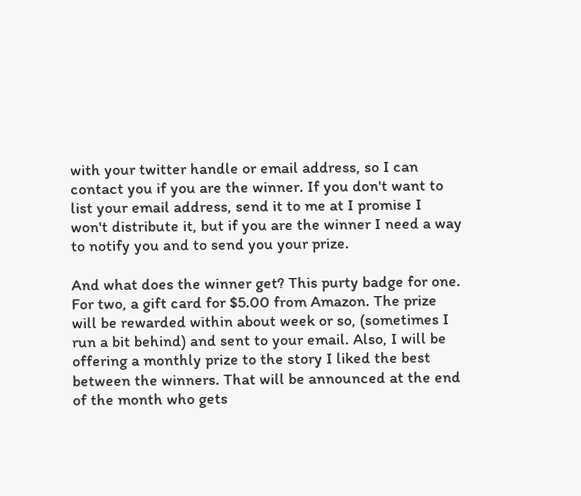with your twitter handle or email address, so I can contact you if you are the winner. If you don't want to list your email address, send it to me at I promise I won't distribute it, but if you are the winner I need a way to notify you and to send you your prize.

And what does the winner get? This purty badge for one. For two, a gift card for $5.00 from Amazon. The prize will be rewarded within about week or so, (sometimes I run a bit behind) and sent to your email. Also, I will be offering a monthly prize to the story I liked the best between the winners. That will be announced at the end of the month who gets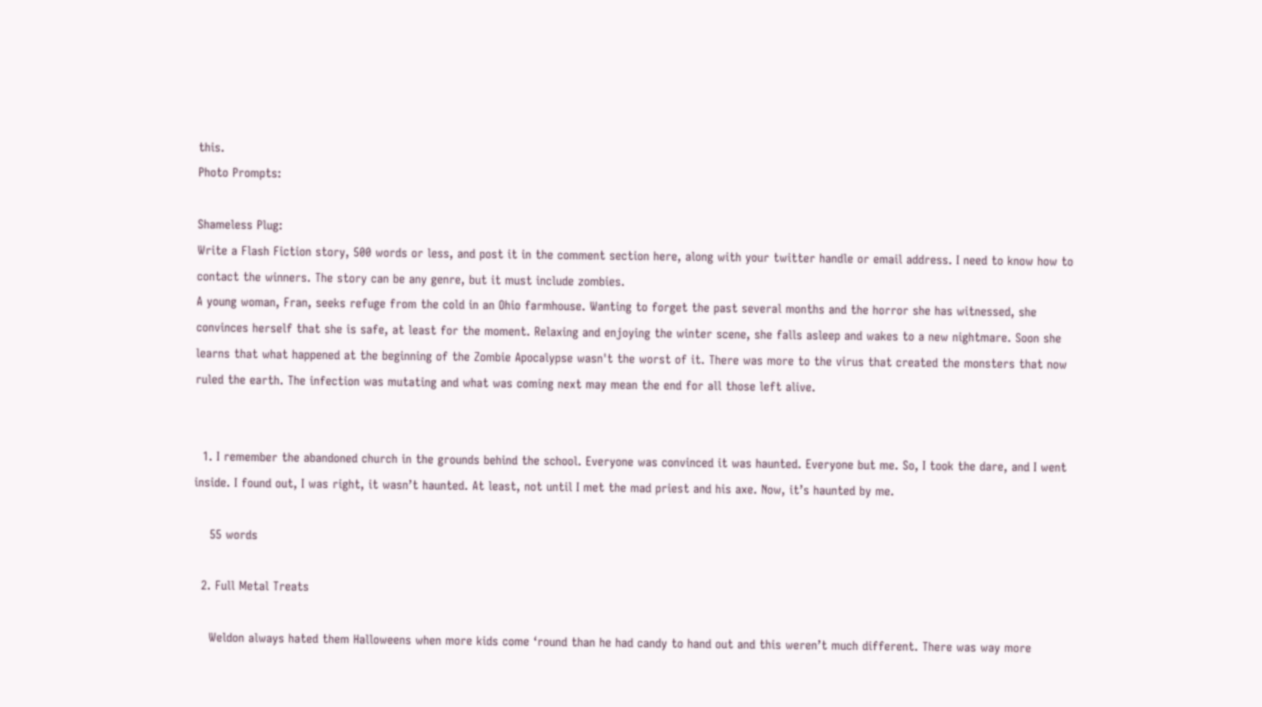this.
Photo Prompts:

Shameless Plug:
Write a Flash Fiction story, 500 words or less, and post it in the comment section here, along with your twitter handle or email address. I need to know how to contact the winners. The story can be any genre, but it must include zombies.
A young woman, Fran, seeks refuge from the cold in an Ohio farmhouse. Wanting to forget the past several months and the horror she has witnessed, she convinces herself that she is safe, at least for the moment. Relaxing and enjoying the winter scene, she falls asleep and wakes to a new nightmare. Soon she learns that what happened at the beginning of the Zombie Apocalypse wasn't the worst of it. There was more to the virus that created the monsters that now ruled the earth. The infection was mutating and what was coming next may mean the end for all those left alive.


  1. I remember the abandoned church in the grounds behind the school. Everyone was convinced it was haunted. Everyone but me. So, I took the dare, and I went inside. I found out, I was right, it wasn’t haunted. At least, not until I met the mad priest and his axe. Now, it’s haunted by me.

    55 words

  2. Full Metal Treats

    Weldon always hated them Halloweens when more kids come ‘round than he had candy to hand out and this weren’t much different. There was way more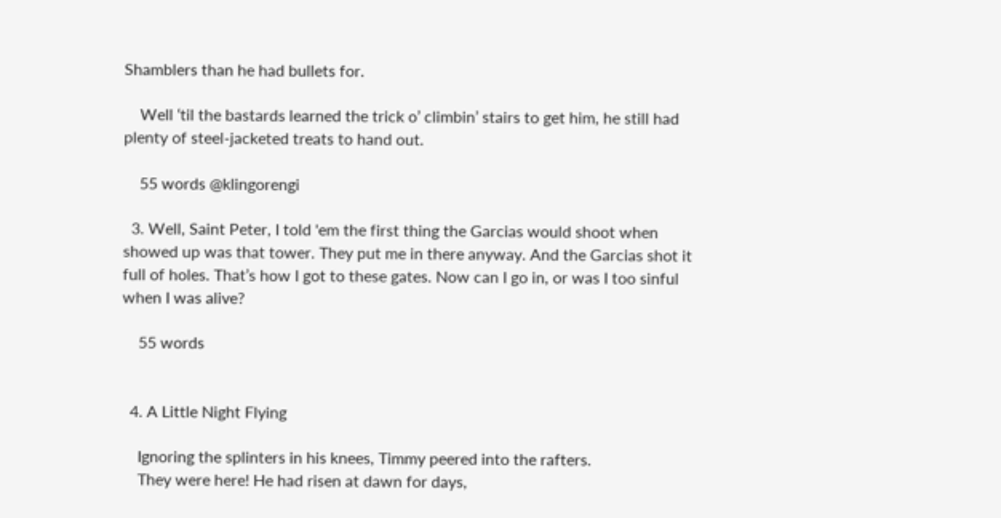Shamblers than he had bullets for.

    Well ‘til the bastards learned the trick o’ climbin’ stairs to get him, he still had plenty of steel-jacketed treats to hand out.

    55 words @klingorengi

  3. Well, Saint Peter, I told 'em the first thing the Garcias would shoot when showed up was that tower. They put me in there anyway. And the Garcias shot it full of holes. That’s how I got to these gates. Now can I go in, or was I too sinful when I was alive?

    55 words


  4. A Little Night Flying

    Ignoring the splinters in his knees, Timmy peered into the rafters.
    They were here! He had risen at dawn for days,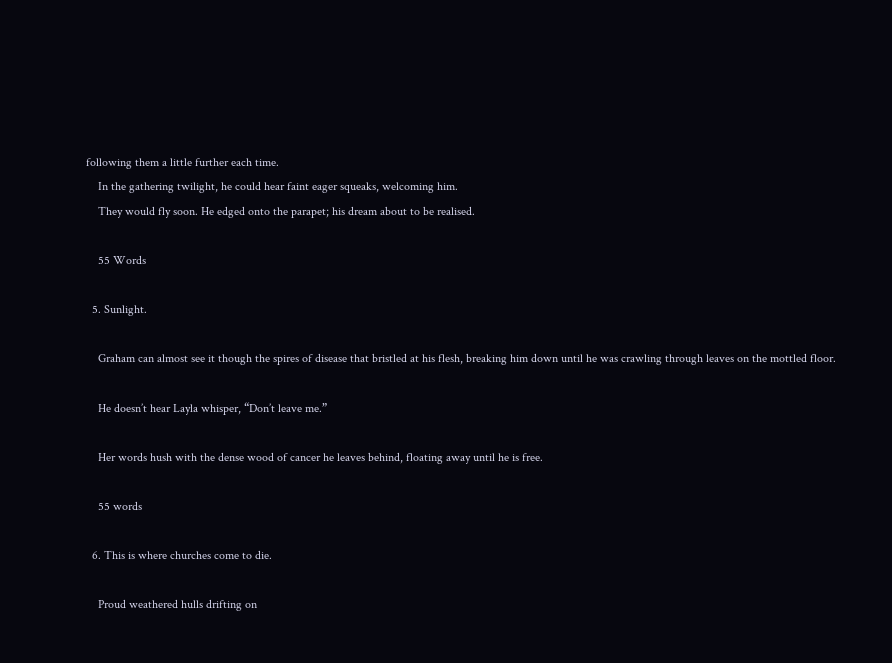following them a little further each time.
    In the gathering twilight, he could hear faint eager squeaks, welcoming him.
    They would fly soon. He edged onto the parapet; his dream about to be realised.

    55 Words

  5. Sunlight.

    Graham can almost see it though the spires of disease that bristled at his flesh, breaking him down until he was crawling through leaves on the mottled floor.

    He doesn’t hear Layla whisper, “Don’t leave me.”

    Her words hush with the dense wood of cancer he leaves behind, floating away until he is free.

    55 words

  6. This is where churches come to die.

    Proud weathered hulls drifting on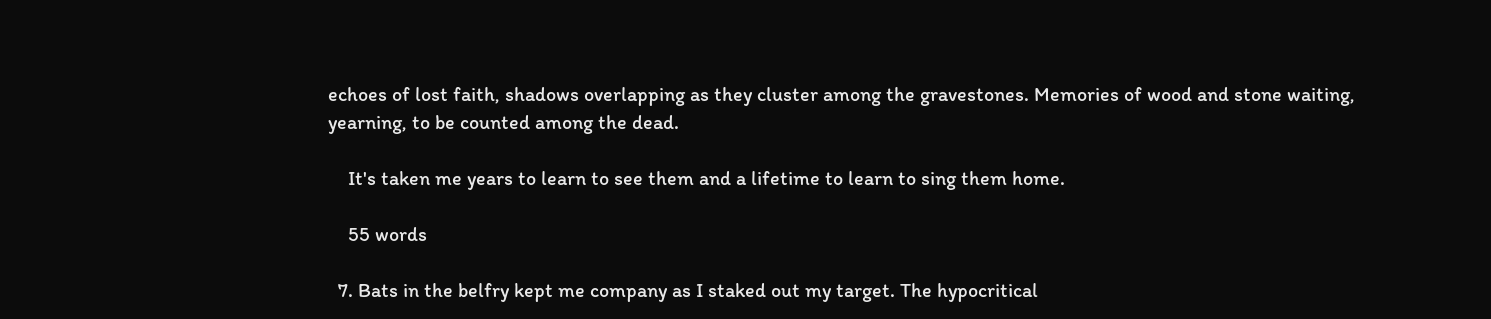echoes of lost faith, shadows overlapping as they cluster among the gravestones. Memories of wood and stone waiting, yearning, to be counted among the dead.

    It's taken me years to learn to see them and a lifetime to learn to sing them home.

    55 words

  7. Bats in the belfry kept me company as I staked out my target. The hypocritical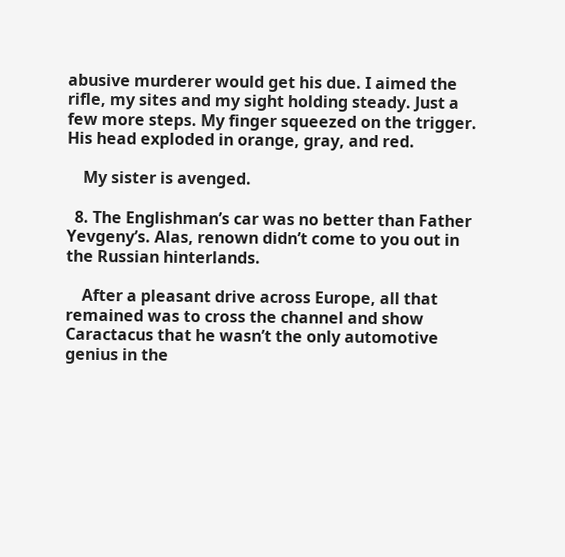abusive murderer would get his due. I aimed the rifle, my sites and my sight holding steady. Just a few more steps. My finger squeezed on the trigger. His head exploded in orange, gray, and red.

    My sister is avenged.

  8. The Englishman’s car was no better than Father Yevgeny’s. Alas, renown didn’t come to you out in the Russian hinterlands.

    After a pleasant drive across Europe, all that remained was to cross the channel and show Caractacus that he wasn’t the only automotive genius in the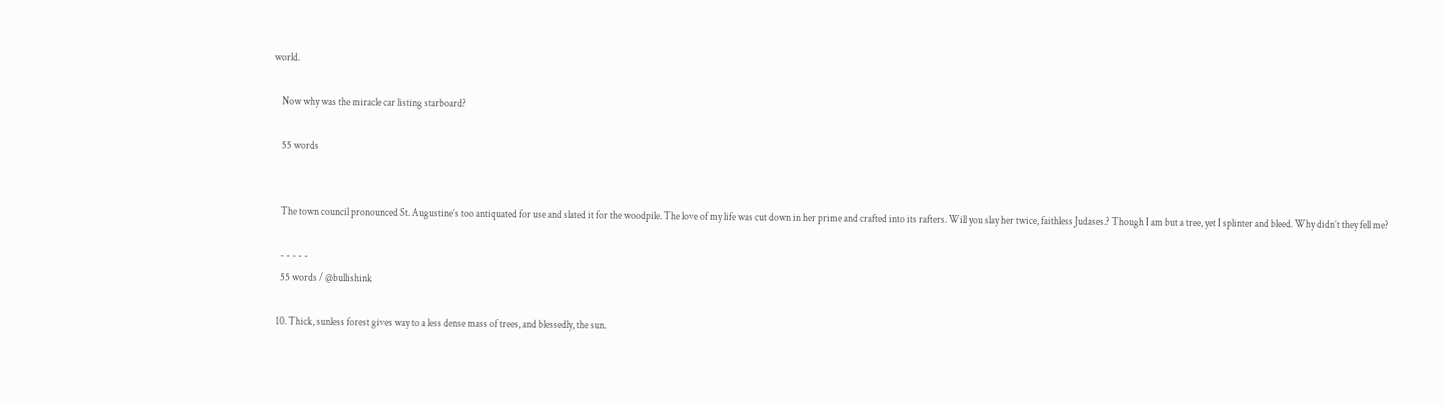world.

    Now why was the miracle car listing starboard?

    55 words


    The town council pronounced St. Augustine’s too antiquated for use and slated it for the woodpile. The love of my life was cut down in her prime and crafted into its rafters. Will you slay her twice, faithless Judases.? Though I am but a tree, yet I splinter and bleed. Why didn’t they fell me?

    - - - - -
    55 words / @bullishink

  10. Thick, sunless forest gives way to a less dense mass of trees, and blessedly, the sun.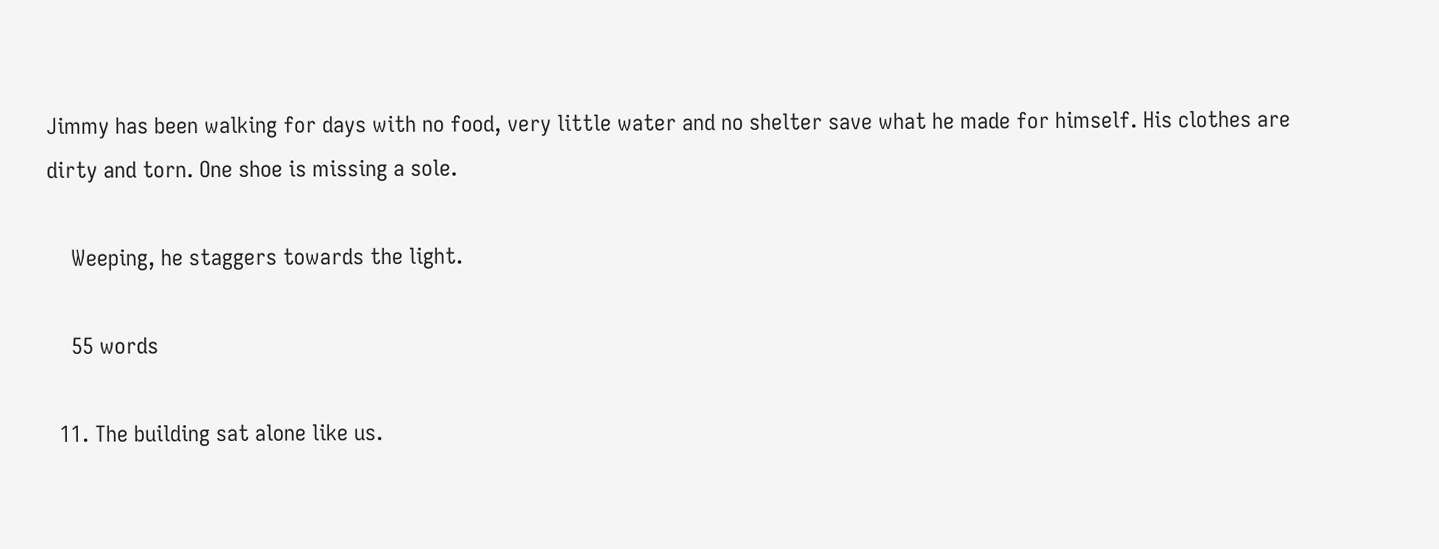Jimmy has been walking for days with no food, very little water and no shelter save what he made for himself. His clothes are dirty and torn. One shoe is missing a sole.

    Weeping, he staggers towards the light.

    55 words

  11. The building sat alone like us.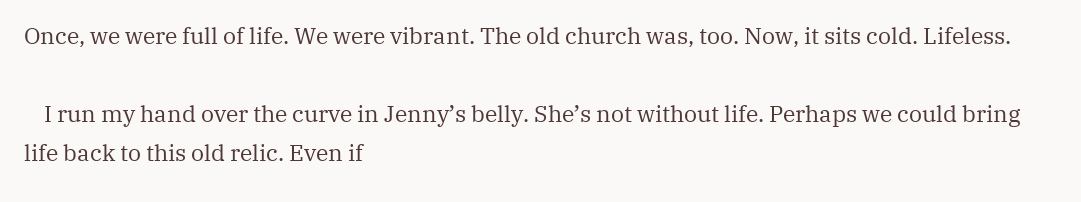Once, we were full of life. We were vibrant. The old church was, too. Now, it sits cold. Lifeless.

    I run my hand over the curve in Jenny’s belly. She’s not without life. Perhaps we could bring life back to this old relic. Even if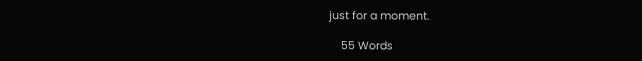just for a moment.

    55 Words